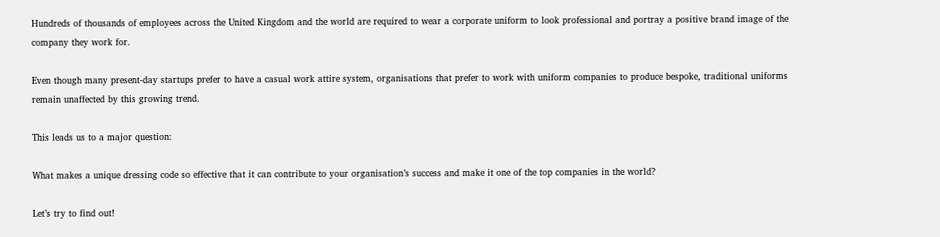Hundreds of thousands of employees across the United Kingdom and the world are required to wear a corporate uniform to look professional and portray a positive brand image of the company they work for.

Even though many present-day startups prefer to have a casual work attire system, organisations that prefer to work with uniform companies to produce bespoke, traditional uniforms remain unaffected by this growing trend.

This leads us to a major question:

What makes a unique dressing code so effective that it can contribute to your organisation’s success and make it one of the top companies in the world?

Let’s try to find out!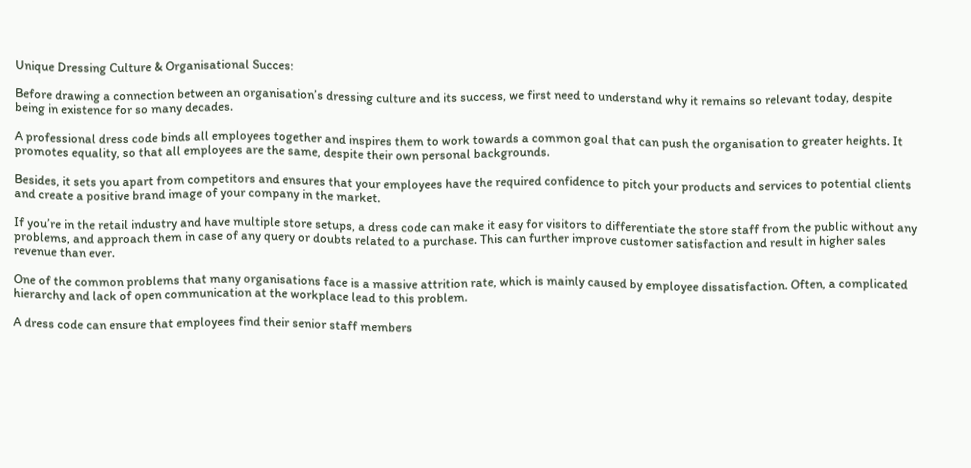Unique Dressing Culture & Organisational Succes:

Before drawing a connection between an organisation’s dressing culture and its success, we first need to understand why it remains so relevant today, despite being in existence for so many decades.

A professional dress code binds all employees together and inspires them to work towards a common goal that can push the organisation to greater heights. It promotes equality, so that all employees are the same, despite their own personal backgrounds.

Besides, it sets you apart from competitors and ensures that your employees have the required confidence to pitch your products and services to potential clients and create a positive brand image of your company in the market.

If you’re in the retail industry and have multiple store setups, a dress code can make it easy for visitors to differentiate the store staff from the public without any problems, and approach them in case of any query or doubts related to a purchase. This can further improve customer satisfaction and result in higher sales revenue than ever.

One of the common problems that many organisations face is a massive attrition rate, which is mainly caused by employee dissatisfaction. Often, a complicated hierarchy and lack of open communication at the workplace lead to this problem.

A dress code can ensure that employees find their senior staff members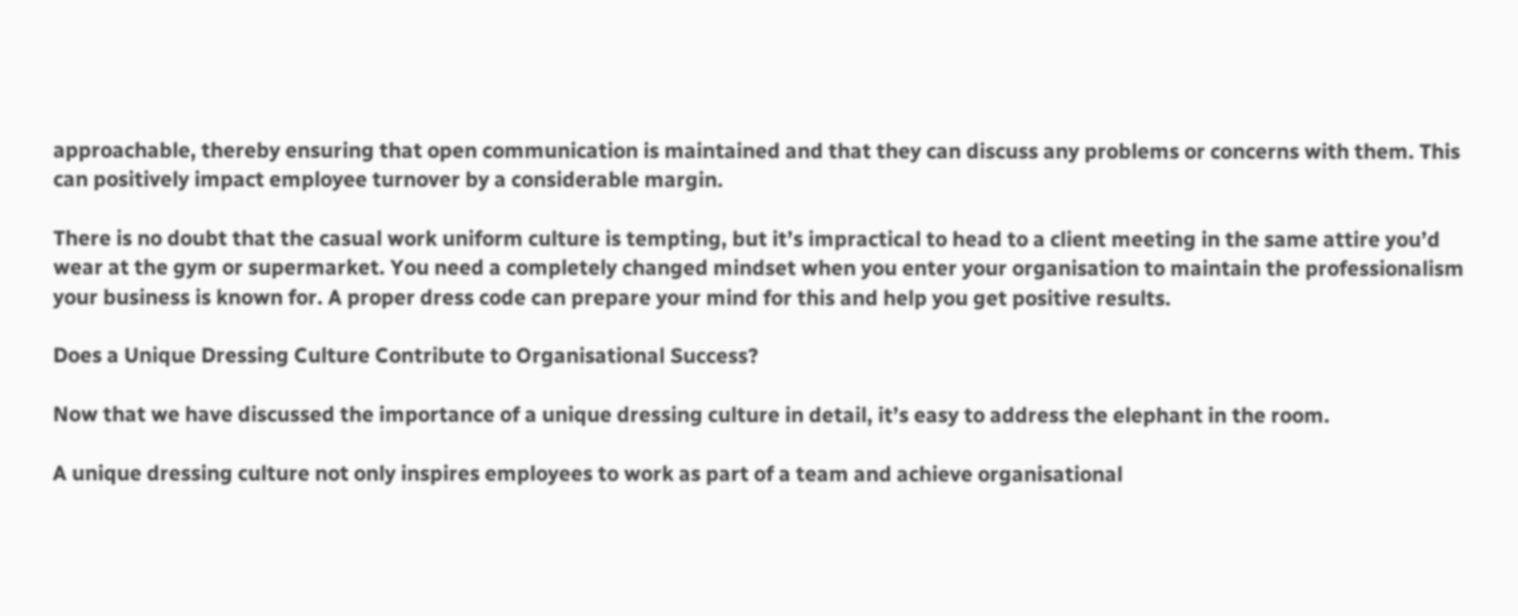approachable, thereby ensuring that open communication is maintained and that they can discuss any problems or concerns with them. This can positively impact employee turnover by a considerable margin.

There is no doubt that the casual work uniform culture is tempting, but it’s impractical to head to a client meeting in the same attire you’d wear at the gym or supermarket. You need a completely changed mindset when you enter your organisation to maintain the professionalism your business is known for. A proper dress code can prepare your mind for this and help you get positive results.

Does a Unique Dressing Culture Contribute to Organisational Success?

Now that we have discussed the importance of a unique dressing culture in detail, it’s easy to address the elephant in the room.

A unique dressing culture not only inspires employees to work as part of a team and achieve organisational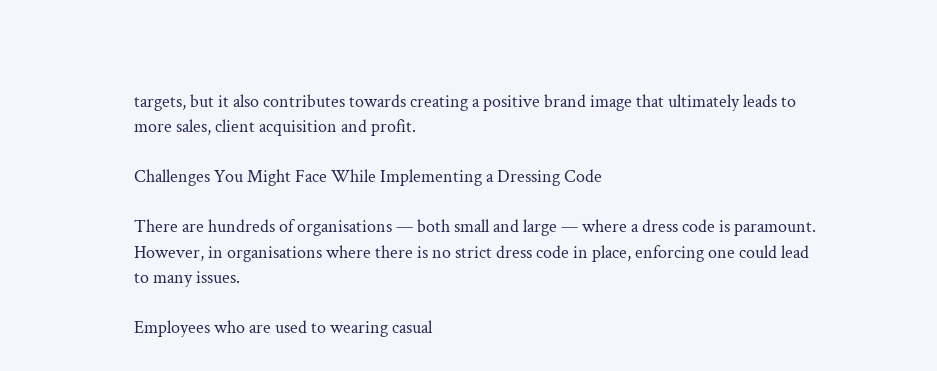targets, but it also contributes towards creating a positive brand image that ultimately leads to more sales, client acquisition and profit.

Challenges You Might Face While Implementing a Dressing Code

There are hundreds of organisations — both small and large — where a dress code is paramount. However, in organisations where there is no strict dress code in place, enforcing one could lead to many issues.

Employees who are used to wearing casual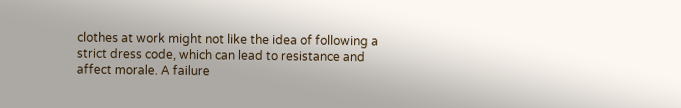clothes at work might not like the idea of following a strict dress code, which can lead to resistance and affect morale. A failure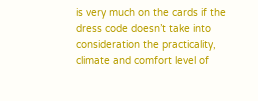is very much on the cards if the dress code doesn’t take into consideration the practicality, climate and comfort level of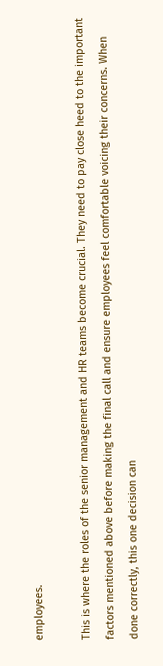employees.

This is where the roles of the senior management and HR teams become crucial. They need to pay close heed to the important factors mentioned above before making the final call and ensure employees feel comfortable voicing their concerns. When done correctly, this one decision can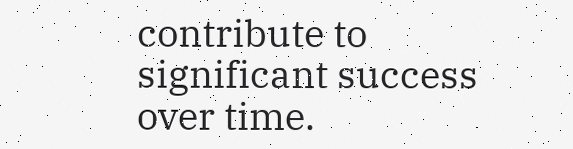contribute to significant success over time.